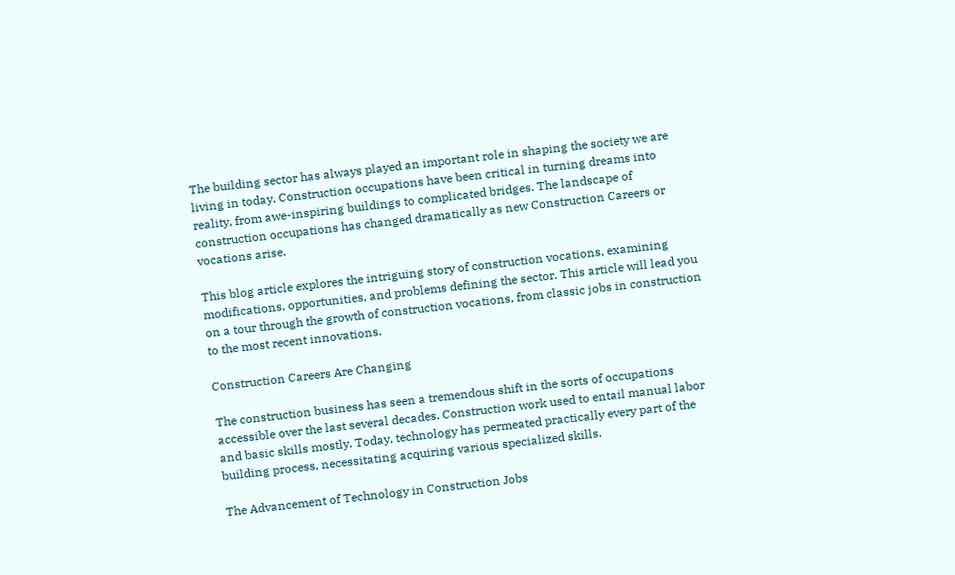The building sector has always played an important role in shaping the society we are living in today. Construction occupations have been critical in turning dreams into reality, from awe-inspiring buildings to complicated bridges. The landscape of construction occupations has changed dramatically as new Construction Careers or vocations arise.

This blog article explores the intriguing story of construction vocations, examining modifications, opportunities, and problems defining the sector. This article will lead you on a tour through the growth of construction vocations, from classic jobs in construction to the most recent innovations.

Construction Careers Are Changing

The construction business has seen a tremendous shift in the sorts of occupations accessible over the last several decades. Construction work used to entail manual labor and basic skills mostly. Today, technology has permeated practically every part of the building process, necessitating acquiring various specialized skills.

The Advancement of Technology in Construction Jobs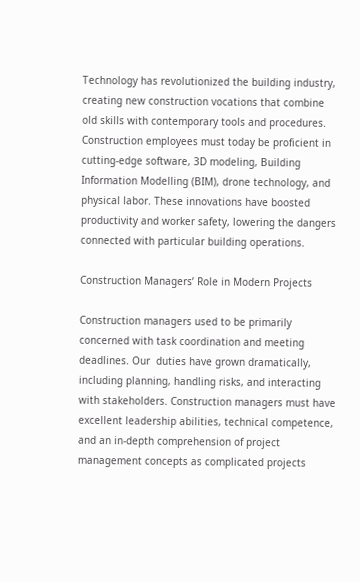Technology has revolutionized the building industry, creating new construction vocations that combine old skills with contemporary tools and procedures. Construction employees must today be proficient in cutting-edge software, 3D modeling, Building Information Modelling (BIM), drone technology, and physical labor. These innovations have boosted productivity and worker safety, lowering the dangers connected with particular building operations.

Construction Managers’ Role in Modern Projects

Construction managers used to be primarily concerned with task coordination and meeting deadlines. Our  duties have grown dramatically, including planning, handling risks, and interacting with stakeholders. Construction managers must have excellent leadership abilities, technical competence, and an in-depth comprehension of project management concepts as complicated projects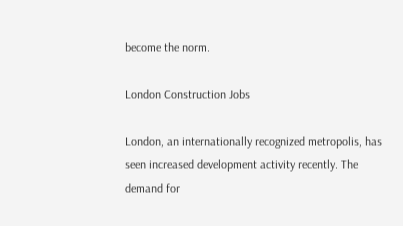become the norm.

London Construction Jobs

London, an internationally recognized metropolis, has seen increased development activity recently. The demand for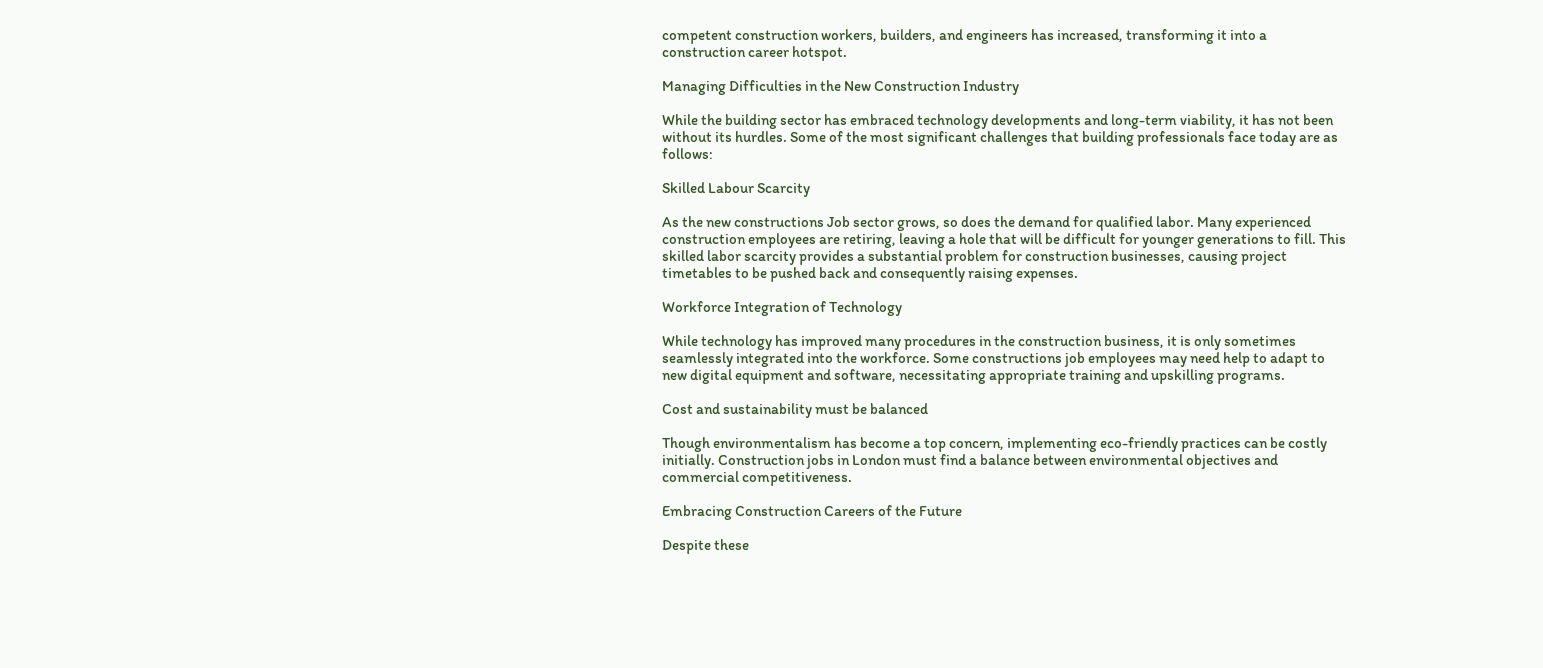competent construction workers, builders, and engineers has increased, transforming it into a construction career hotspot.

Managing Difficulties in the New Construction Industry

While the building sector has embraced technology developments and long-term viability, it has not been without its hurdles. Some of the most significant challenges that building professionals face today are as follows:

Skilled Labour Scarcity

As the new constructions Job sector grows, so does the demand for qualified labor. Many experienced construction employees are retiring, leaving a hole that will be difficult for younger generations to fill. This skilled labor scarcity provides a substantial problem for construction businesses, causing project timetables to be pushed back and consequently raising expenses.

Workforce Integration of Technology

While technology has improved many procedures in the construction business, it is only sometimes seamlessly integrated into the workforce. Some constructions job employees may need help to adapt to new digital equipment and software, necessitating appropriate training and upskilling programs.

Cost and sustainability must be balanced

Though environmentalism has become a top concern, implementing eco-friendly practices can be costly initially. Construction jobs in London must find a balance between environmental objectives and commercial competitiveness.

Embracing Construction Careers of the Future

Despite these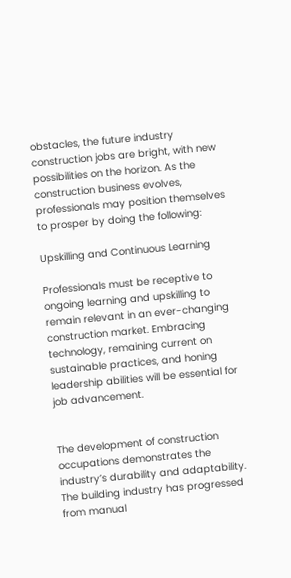obstacles, the future industry construction jobs are bright, with new possibilities on the horizon. As the construction business evolves, professionals may position themselves to prosper by doing the following:

Upskilling and Continuous Learning

Professionals must be receptive to ongoing learning and upskilling to remain relevant in an ever-changing construction market. Embracing technology, remaining current on sustainable practices, and honing leadership abilities will be essential for job advancement.


The development of construction occupations demonstrates the industry’s durability and adaptability. The building industry has progressed from manual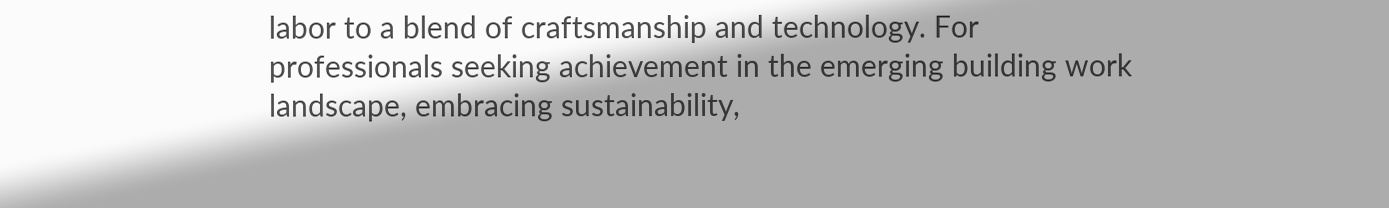labor to a blend of craftsmanship and technology. For professionals seeking achievement in the emerging building work landscape, embracing sustainability,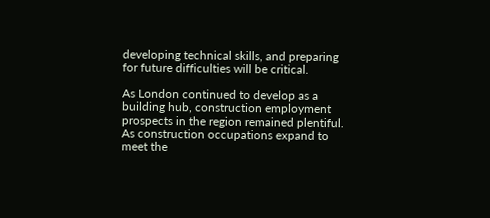developing technical skills, and preparing for future difficulties will be critical.

As London continued to develop as a building hub, construction employment prospects in the region remained plentiful. As construction occupations expand to meet the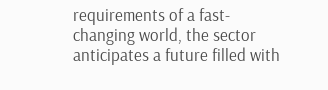requirements of a fast-changing world, the sector anticipates a future filled with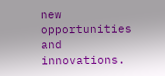new opportunities and innovations.